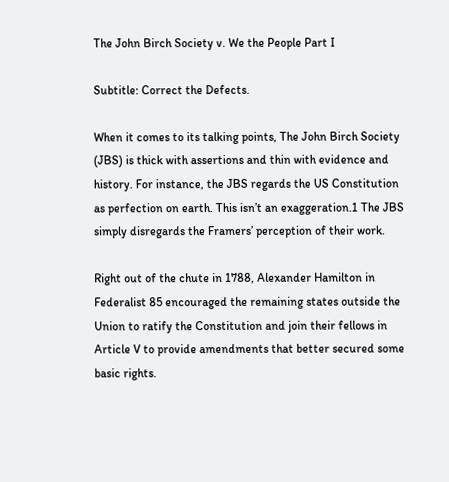The John Birch Society v. We the People Part I

Subtitle: Correct the Defects.

When it comes to its talking points, The John Birch Society (JBS) is thick with assertions and thin with evidence and history. For instance, the JBS regards the US Constitution as perfection on earth. This isn’t an exaggeration.1 The JBS simply disregards the Framers’ perception of their work.

Right out of the chute in 1788, Alexander Hamilton in Federalist 85 encouraged the remaining states outside the Union to ratify the Constitution and join their fellows in Article V to provide amendments that better secured some basic rights.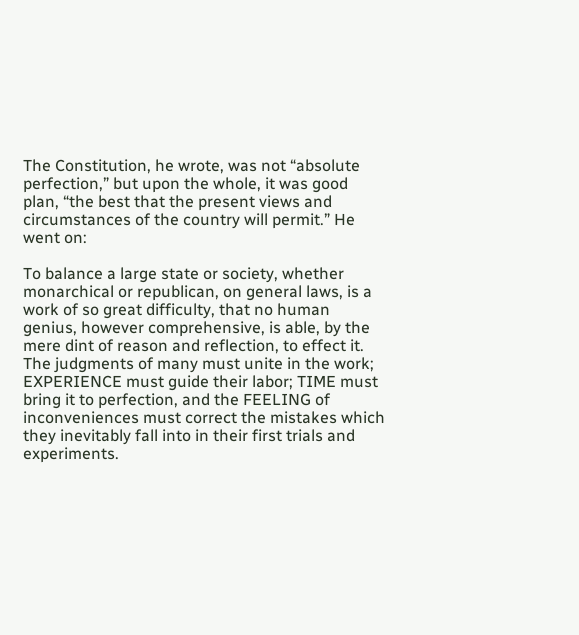The Constitution, he wrote, was not “absolute perfection,” but upon the whole, it was good plan, “the best that the present views and circumstances of the country will permit.” He went on:

To balance a large state or society, whether monarchical or republican, on general laws, is a work of so great difficulty, that no human genius, however comprehensive, is able, by the mere dint of reason and reflection, to effect it. The judgments of many must unite in the work; EXPERIENCE must guide their labor; TIME must bring it to perfection, and the FEELING of inconveniences must correct the mistakes which they inevitably fall into in their first trials and experiments.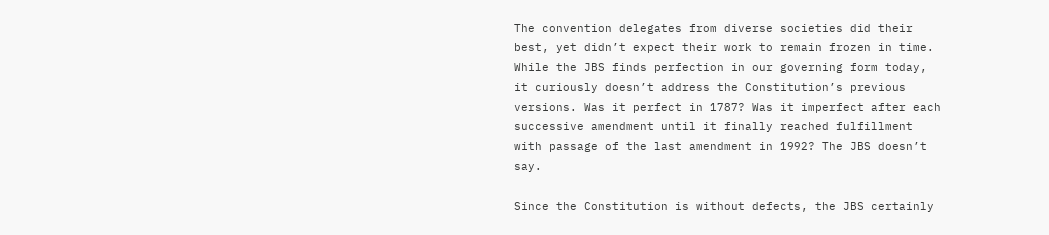The convention delegates from diverse societies did their best, yet didn’t expect their work to remain frozen in time. While the JBS finds perfection in our governing form today, it curiously doesn’t address the Constitution’s previous versions. Was it perfect in 1787? Was it imperfect after each successive amendment until it finally reached fulfillment with passage of the last amendment in 1992? The JBS doesn’t say.

Since the Constitution is without defects, the JBS certainly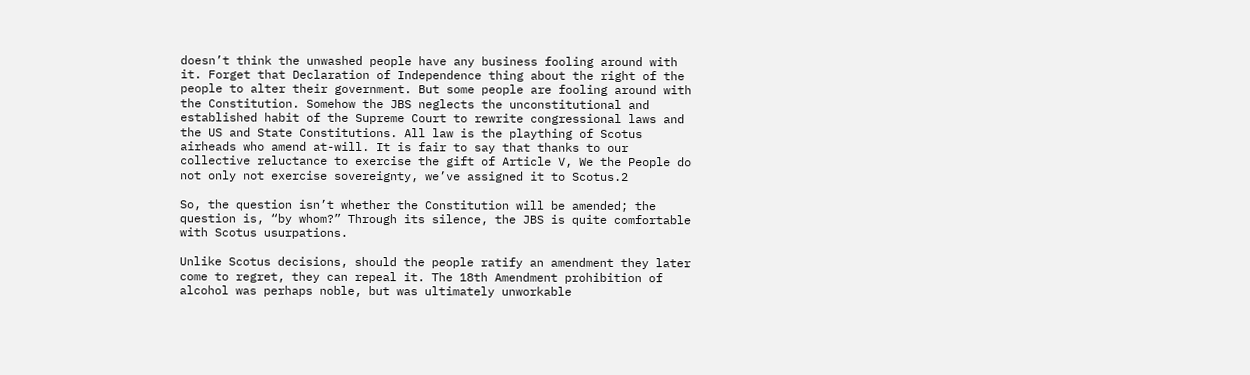doesn’t think the unwashed people have any business fooling around with it. Forget that Declaration of Independence thing about the right of the people to alter their government. But some people are fooling around with the Constitution. Somehow the JBS neglects the unconstitutional and established habit of the Supreme Court to rewrite congressional laws and the US and State Constitutions. All law is the plaything of Scotus airheads who amend at-will. It is fair to say that thanks to our collective reluctance to exercise the gift of Article V, We the People do not only not exercise sovereignty, we’ve assigned it to Scotus.2

So, the question isn’t whether the Constitution will be amended; the question is, “by whom?” Through its silence, the JBS is quite comfortable with Scotus usurpations.

Unlike Scotus decisions, should the people ratify an amendment they later come to regret, they can repeal it. The 18th Amendment prohibition of alcohol was perhaps noble, but was ultimately unworkable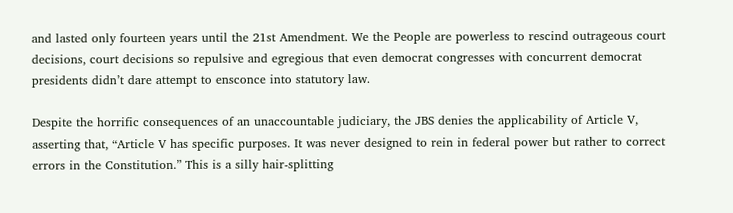and lasted only fourteen years until the 21st Amendment. We the People are powerless to rescind outrageous court decisions, court decisions so repulsive and egregious that even democrat congresses with concurrent democrat presidents didn’t dare attempt to ensconce into statutory law.

Despite the horrific consequences of an unaccountable judiciary, the JBS denies the applicability of Article V, asserting that, “Article V has specific purposes. It was never designed to rein in federal power but rather to correct errors in the Constitution.” This is a silly hair-splitting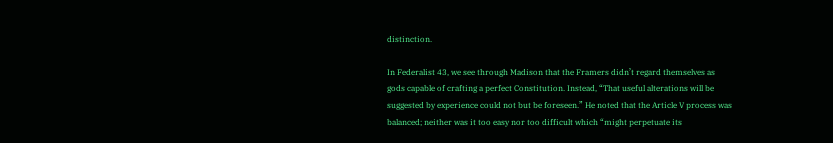distinction.

In Federalist 43, we see through Madison that the Framers didn’t regard themselves as gods capable of crafting a perfect Constitution. Instead, “That useful alterations will be suggested by experience could not but be foreseen.” He noted that the Article V process was balanced; neither was it too easy nor too difficult which “might perpetuate its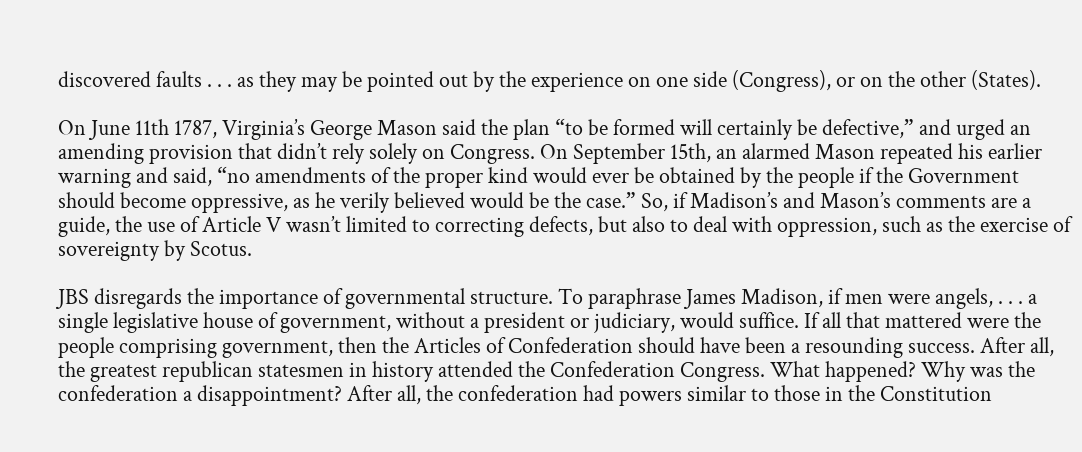discovered faults . . . as they may be pointed out by the experience on one side (Congress), or on the other (States).

On June 11th 1787, Virginia’s George Mason said the plan “to be formed will certainly be defective,” and urged an amending provision that didn’t rely solely on Congress. On September 15th, an alarmed Mason repeated his earlier warning and said, “no amendments of the proper kind would ever be obtained by the people if the Government should become oppressive, as he verily believed would be the case.” So, if Madison’s and Mason’s comments are a guide, the use of Article V wasn’t limited to correcting defects, but also to deal with oppression, such as the exercise of sovereignty by Scotus.

JBS disregards the importance of governmental structure. To paraphrase James Madison, if men were angels, . . . a single legislative house of government, without a president or judiciary, would suffice. If all that mattered were the people comprising government, then the Articles of Confederation should have been a resounding success. After all, the greatest republican statesmen in history attended the Confederation Congress. What happened? Why was the confederation a disappointment? After all, the confederation had powers similar to those in the Constitution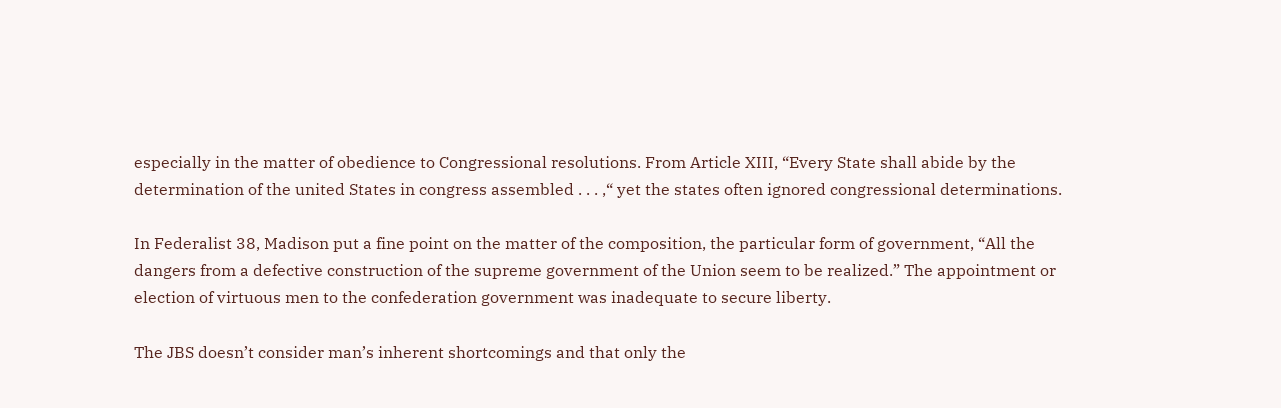especially in the matter of obedience to Congressional resolutions. From Article XIII, “Every State shall abide by the determination of the united States in congress assembled . . . ,“ yet the states often ignored congressional determinations.

In Federalist 38, Madison put a fine point on the matter of the composition, the particular form of government, “All the dangers from a defective construction of the supreme government of the Union seem to be realized.” The appointment or election of virtuous men to the confederation government was inadequate to secure liberty.

The JBS doesn’t consider man’s inherent shortcomings and that only the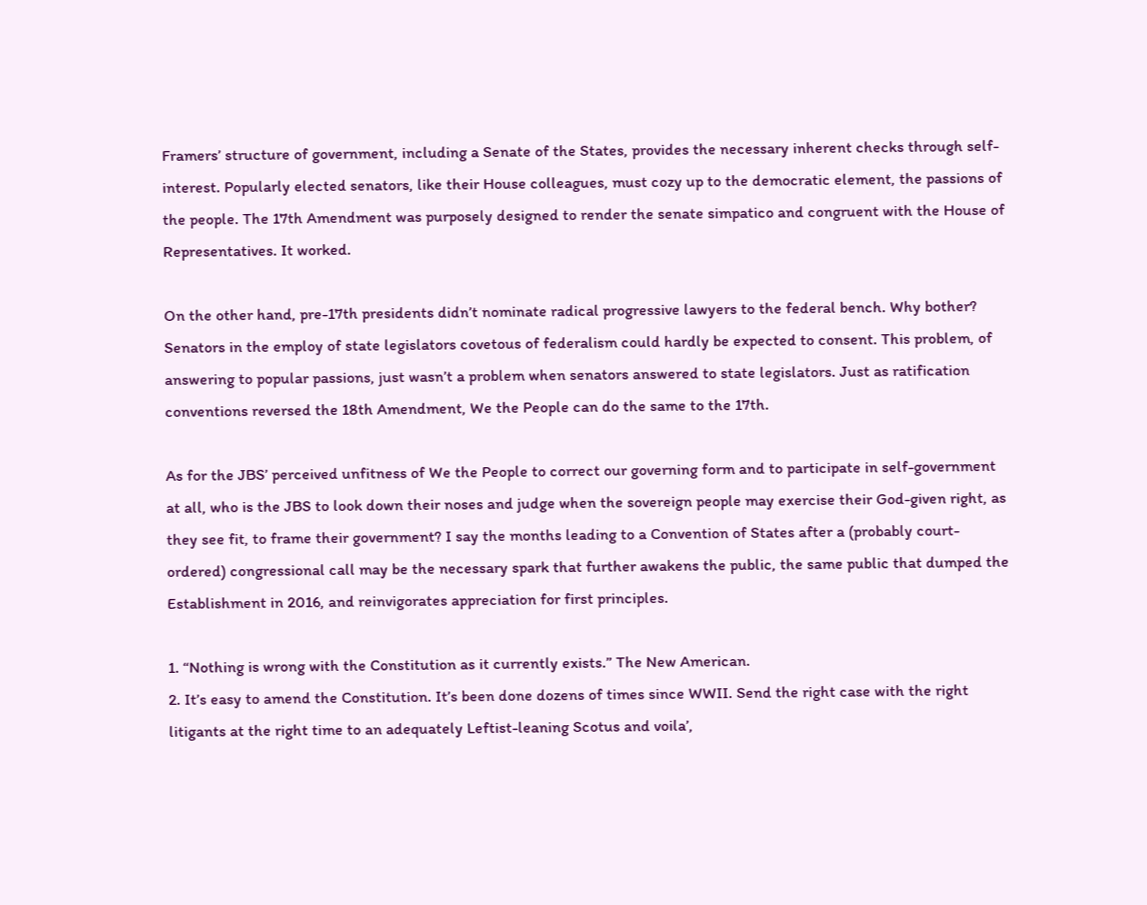Framers’ structure of government, including a Senate of the States, provides the necessary inherent checks through self-interest. Popularly elected senators, like their House colleagues, must cozy up to the democratic element, the passions of the people. The 17th Amendment was purposely designed to render the senate simpatico and congruent with the House of Representatives. It worked.

On the other hand, pre-17th presidents didn’t nominate radical progressive lawyers to the federal bench. Why bother? Senators in the employ of state legislators covetous of federalism could hardly be expected to consent. This problem, of answering to popular passions, just wasn’t a problem when senators answered to state legislators. Just as ratification conventions reversed the 18th Amendment, We the People can do the same to the 17th.

As for the JBS’ perceived unfitness of We the People to correct our governing form and to participate in self-government at all, who is the JBS to look down their noses and judge when the sovereign people may exercise their God-given right, as they see fit, to frame their government? I say the months leading to a Convention of States after a (probably court-ordered) congressional call may be the necessary spark that further awakens the public, the same public that dumped the Establishment in 2016, and reinvigorates appreciation for first principles.

1. “Nothing is wrong with the Constitution as it currently exists.” The New American.
2. It’s easy to amend the Constitution. It’s been done dozens of times since WWII. Send the right case with the right litigants at the right time to an adequately Leftist-leaning Scotus and voila’,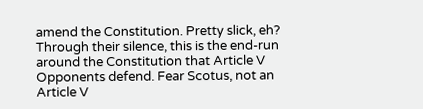amend the Constitution. Pretty slick, eh? Through their silence, this is the end-run around the Constitution that Article V Opponents defend. Fear Scotus, not an Article V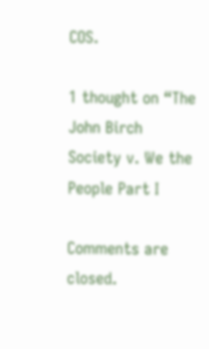COS.

1 thought on “The John Birch Society v. We the People Part I

Comments are closed.